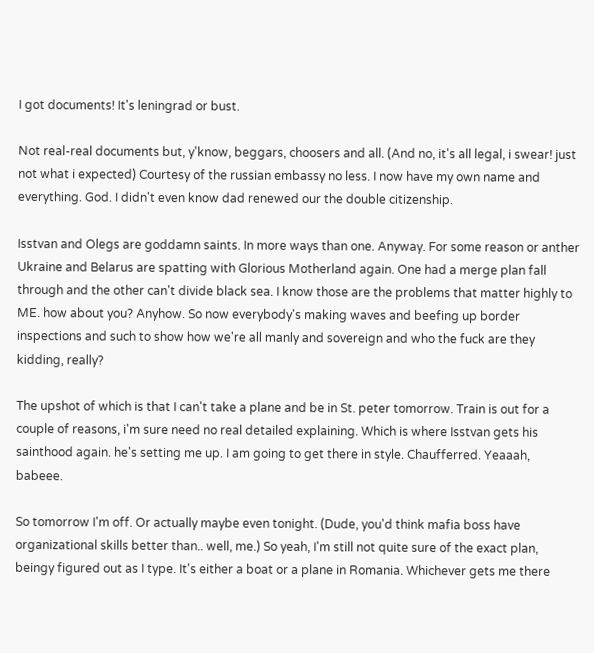I got documents! It's leningrad or bust.

Not real-real documents but, y'know, beggars, choosers and all. (And no, it's all legal, i swear! just not what i expected) Courtesy of the russian embassy no less. I now have my own name and everything. God. I didn't even know dad renewed our the double citizenship.

Isstvan and Olegs are goddamn saints. In more ways than one. Anyway. For some reason or anther Ukraine and Belarus are spatting with Glorious Motherland again. One had a merge plan fall through and the other can't divide black sea. I know those are the problems that matter highly to ME. how about you? Anyhow. So now everybody's making waves and beefing up border inspections and such to show how we're all manly and sovereign and who the fuck are they kidding, really?

The upshot of which is that I can't take a plane and be in St. peter tomorrow. Train is out for a couple of reasons, i'm sure need no real detailed explaining. Which is where Isstvan gets his sainthood again. he's setting me up. I am going to get there in style. Chaufferred. Yeaaah, babeee.

So tomorrow I'm off. Or actually maybe even tonight. (Dude, you'd think mafia boss have organizational skills better than.. well, me.) So yeah, I'm still not quite sure of the exact plan, beingy figured out as I type. It's either a boat or a plane in Romania. Whichever gets me there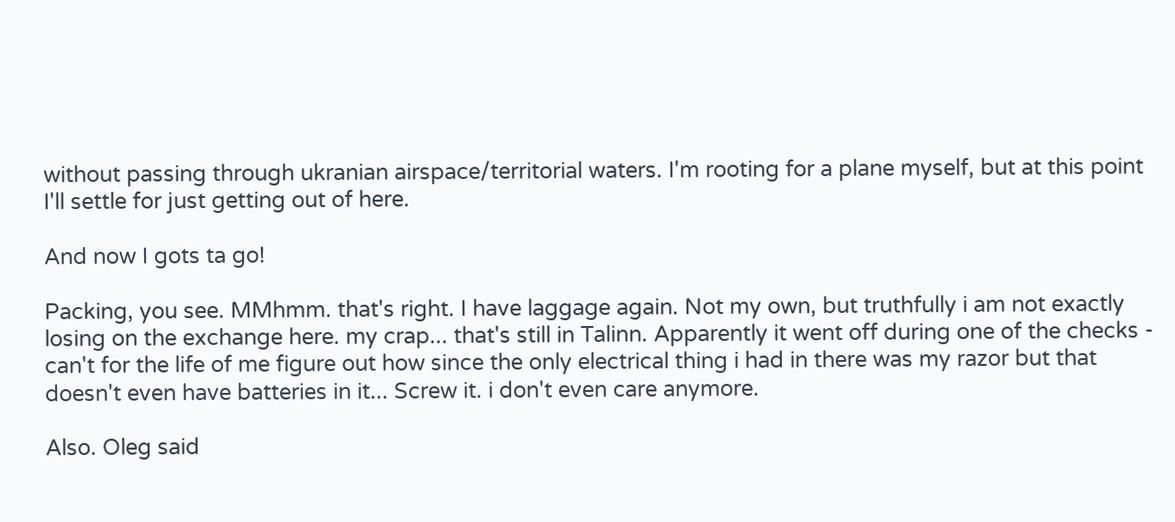without passing through ukranian airspace/territorial waters. I'm rooting for a plane myself, but at this point I'll settle for just getting out of here.

And now I gots ta go!

Packing, you see. MMhmm. that's right. I have laggage again. Not my own, but truthfully i am not exactly losing on the exchange here. my crap... that's still in Talinn. Apparently it went off during one of the checks - can't for the life of me figure out how since the only electrical thing i had in there was my razor but that doesn't even have batteries in it... Screw it. i don't even care anymore.

Also. Oleg said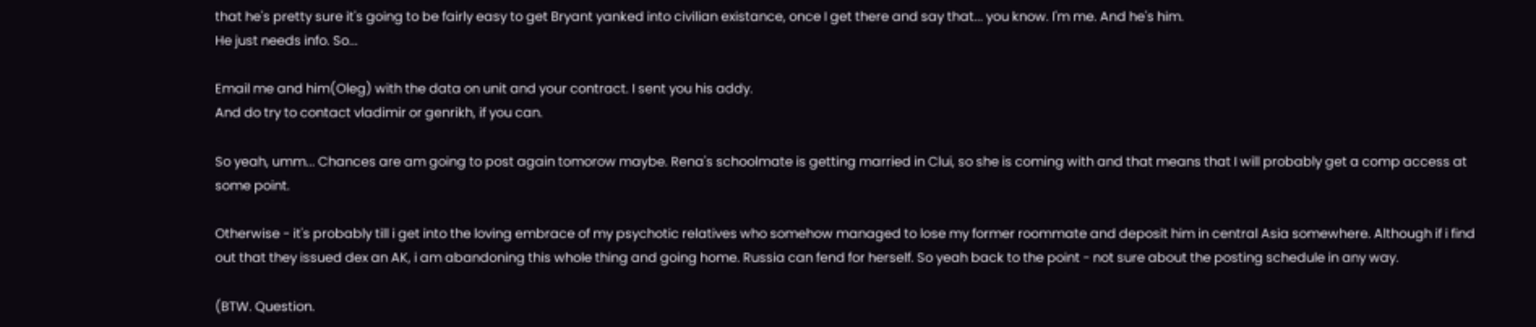that he's pretty sure it's going to be fairly easy to get Bryant yanked into civilian existance, once I get there and say that... you know. I'm me. And he's him.
He just needs info. So...

Email me and him(Oleg) with the data on unit and your contract. I sent you his addy.
And do try to contact vladimir or genrikh, if you can.

So yeah, umm... Chances are am going to post again tomorow maybe. Rena's schoolmate is getting married in Clui, so she is coming with and that means that I will probably get a comp access at some point.

Otherwise - it's probably till i get into the loving embrace of my psychotic relatives who somehow managed to lose my former roommate and deposit him in central Asia somewhere. Although if i find out that they issued dex an AK, i am abandoning this whole thing and going home. Russia can fend for herself. So yeah back to the point - not sure about the posting schedule in any way.

(BTW. Question.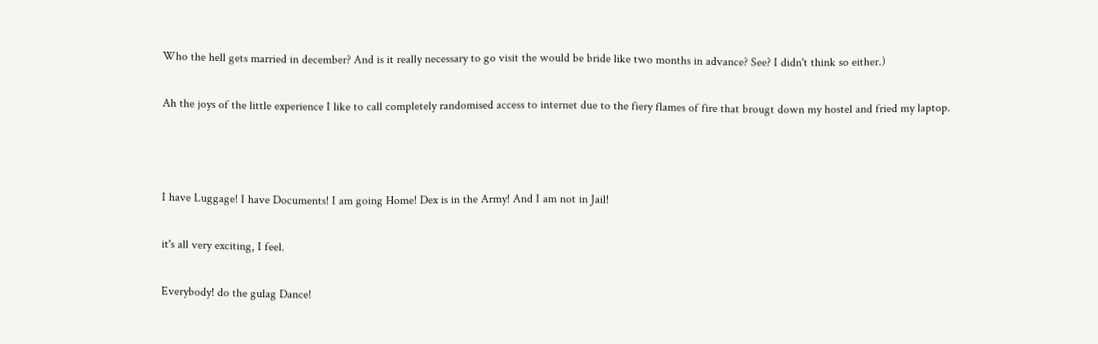Who the hell gets married in december? And is it really necessary to go visit the would be bride like two months in advance? See? I didn't think so either.)

Ah the joys of the little experience I like to call completely randomised access to internet due to the fiery flames of fire that brougt down my hostel and fried my laptop.



I have Luggage! I have Documents! I am going Home! Dex is in the Army! And I am not in Jail!

it's all very exciting, I feel.

Everybody! do the gulag Dance!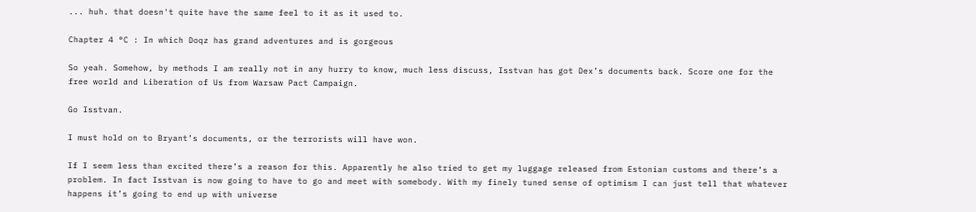... huh. that doesn't quite have the same feel to it as it used to.

Chapter 4 °C : In which Doqz has grand adventures and is gorgeous

So yeah. Somehow, by methods I am really not in any hurry to know, much less discuss, Isstvan has got Dex’s documents back. Score one for the free world and Liberation of Us from Warsaw Pact Campaign.

Go Isstvan.

I must hold on to Bryant’s documents, or the terrorists will have won.

If I seem less than excited there’s a reason for this. Apparently he also tried to get my luggage released from Estonian customs and there’s a problem. In fact Isstvan is now going to have to go and meet with somebody. With my finely tuned sense of optimism I can just tell that whatever happens it’s going to end up with universe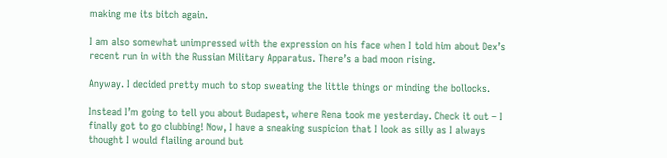making me its bitch again.

I am also somewhat unimpressed with the expression on his face when I told him about Dex’s recent run in with the Russian Military Apparatus. There’s a bad moon rising.

Anyway. I decided pretty much to stop sweating the little things or minding the bollocks.

Instead I’m going to tell you about Budapest, where Rena took me yesterday. Check it out – I finally got to go clubbing! Now, I have a sneaking suspicion that I look as silly as I always thought I would flailing around but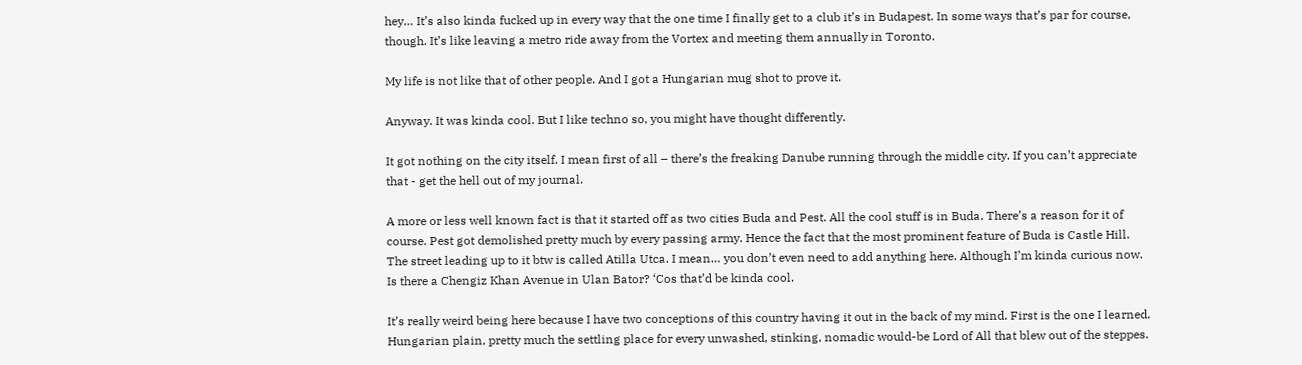hey… It’s also kinda fucked up in every way that the one time I finally get to a club it’s in Budapest. In some ways that’s par for course, though. It’s like leaving a metro ride away from the Vortex and meeting them annually in Toronto.

My life is not like that of other people. And I got a Hungarian mug shot to prove it.

Anyway. It was kinda cool. But I like techno so, you might have thought differently.

It got nothing on the city itself. I mean first of all – there’s the freaking Danube running through the middle city. If you can’t appreciate that - get the hell out of my journal.

A more or less well known fact is that it started off as two cities Buda and Pest. All the cool stuff is in Buda. There’s a reason for it of course. Pest got demolished pretty much by every passing army. Hence the fact that the most prominent feature of Buda is Castle Hill. The street leading up to it btw is called Atilla Utca. I mean… you don’t even need to add anything here. Although I’m kinda curious now. Is there a Chengiz Khan Avenue in Ulan Bator? ‘Cos that’d be kinda cool.

It’s really weird being here because I have two conceptions of this country having it out in the back of my mind. First is the one I learned. Hungarian plain, pretty much the settling place for every unwashed, stinking, nomadic would-be Lord of All that blew out of the steppes.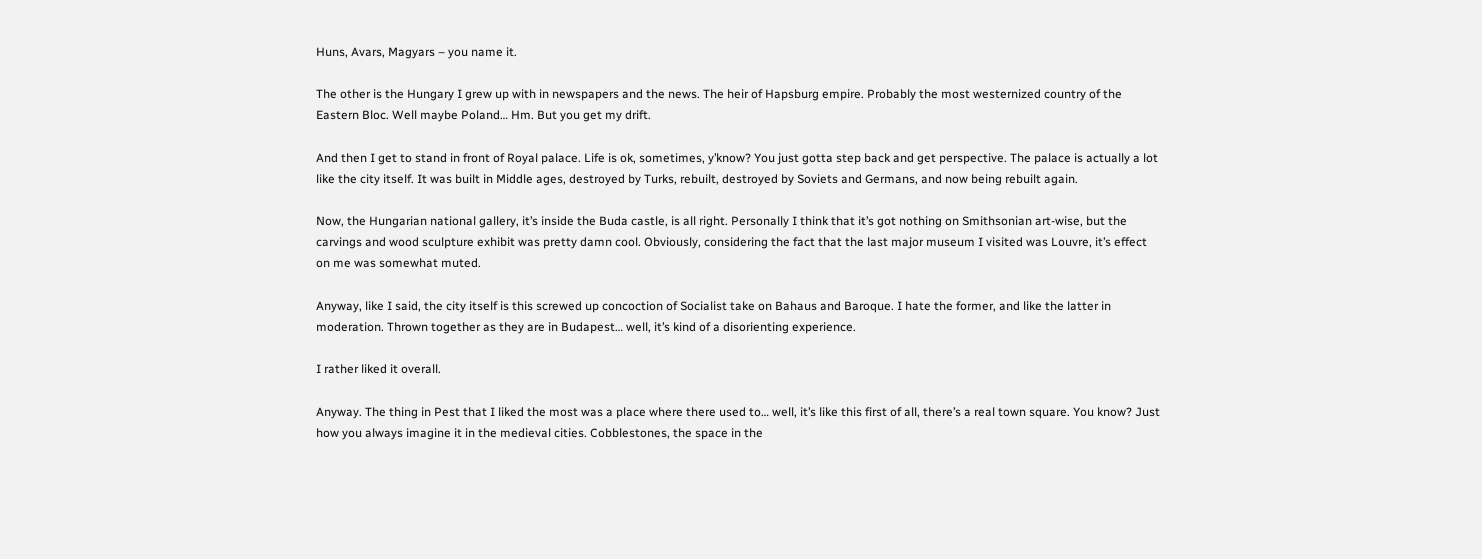Huns, Avars, Magyars – you name it.

The other is the Hungary I grew up with in newspapers and the news. The heir of Hapsburg empire. Probably the most westernized country of the Eastern Bloc. Well maybe Poland… Hm. But you get my drift.

And then I get to stand in front of Royal palace. Life is ok, sometimes, y’know? You just gotta step back and get perspective. The palace is actually a lot like the city itself. It was built in Middle ages, destroyed by Turks, rebuilt, destroyed by Soviets and Germans, and now being rebuilt again.

Now, the Hungarian national gallery, it’s inside the Buda castle, is all right. Personally I think that it’s got nothing on Smithsonian art-wise, but the carvings and wood sculpture exhibit was pretty damn cool. Obviously, considering the fact that the last major museum I visited was Louvre, it’s effect on me was somewhat muted.

Anyway, like I said, the city itself is this screwed up concoction of Socialist take on Bahaus and Baroque. I hate the former, and like the latter in moderation. Thrown together as they are in Budapest… well, it’s kind of a disorienting experience.

I rather liked it overall.

Anyway. The thing in Pest that I liked the most was a place where there used to… well, it’s like this first of all, there’s a real town square. You know? Just how you always imagine it in the medieval cities. Cobblestones, the space in the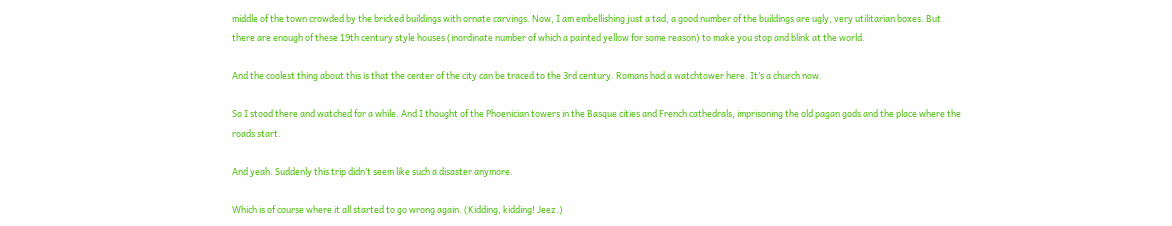middle of the town crowded by the bricked buildings with ornate carvings. Now, I am embellishing just a tad, a good number of the buildings are ugly, very utilitarian boxes. But there are enough of these 19th century style houses (inordinate number of which a painted yellow for some reason) to make you stop and blink at the world.

And the coolest thing about this is that the center of the city can be traced to the 3rd century. Romans had a watchtower here. It’s a church now.

So I stood there and watched for a while. And I thought of the Phoenician towers in the Basque cities and French cathedrals, imprisoning the old pagan gods and the place where the roads start.

And yeah. Suddenly this trip didn’t seem like such a disaster anymore.

Which is of course where it all started to go wrong again. (Kidding, kidding! Jeez.)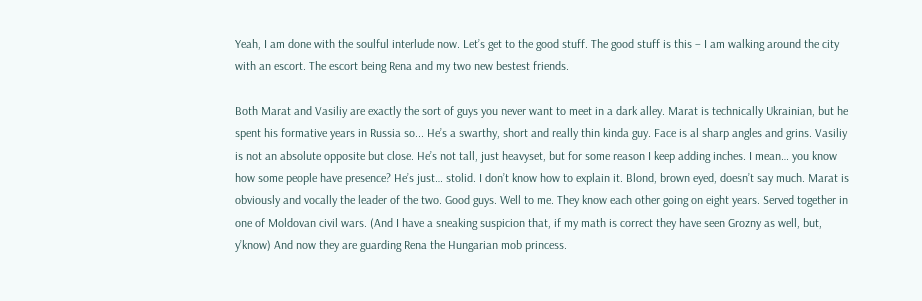Yeah, I am done with the soulful interlude now. Let’s get to the good stuff. The good stuff is this – I am walking around the city with an escort. The escort being Rena and my two new bestest friends.

Both Marat and Vasiliy are exactly the sort of guys you never want to meet in a dark alley. Marat is technically Ukrainian, but he spent his formative years in Russia so... He’s a swarthy, short and really thin kinda guy. Face is al sharp angles and grins. Vasiliy is not an absolute opposite but close. He’s not tall, just heavyset, but for some reason I keep adding inches. I mean… you know how some people have presence? He’s just… stolid. I don’t know how to explain it. Blond, brown eyed, doesn’t say much. Marat is obviously and vocally the leader of the two. Good guys. Well to me. They know each other going on eight years. Served together in one of Moldovan civil wars. (And I have a sneaking suspicion that, if my math is correct they have seen Grozny as well, but, y’know) And now they are guarding Rena the Hungarian mob princess.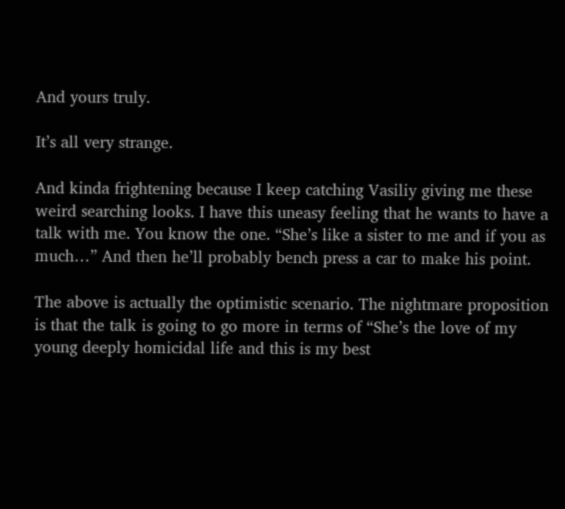And yours truly.

It’s all very strange.

And kinda frightening because I keep catching Vasiliy giving me these weird searching looks. I have this uneasy feeling that he wants to have a talk with me. You know the one. “She’s like a sister to me and if you as much…” And then he’ll probably bench press a car to make his point.

The above is actually the optimistic scenario. The nightmare proposition is that the talk is going to go more in terms of “She’s the love of my young deeply homicidal life and this is my best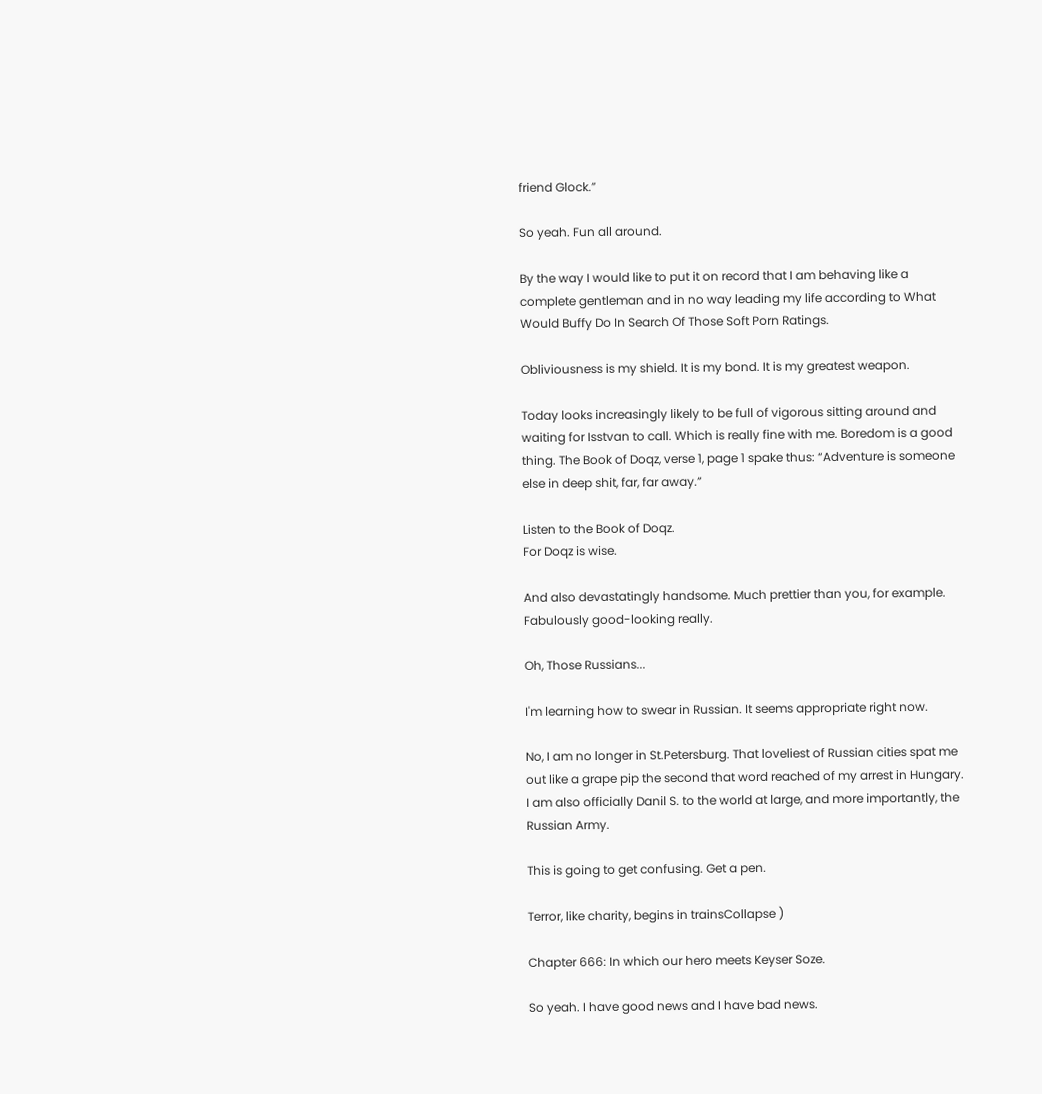friend Glock.”

So yeah. Fun all around.

By the way I would like to put it on record that I am behaving like a complete gentleman and in no way leading my life according to What Would Buffy Do In Search Of Those Soft Porn Ratings.

Obliviousness is my shield. It is my bond. It is my greatest weapon.

Today looks increasingly likely to be full of vigorous sitting around and waiting for Isstvan to call. Which is really fine with me. Boredom is a good thing. The Book of Doqz, verse 1, page 1 spake thus: “Adventure is someone else in deep shit, far, far away.”

Listen to the Book of Doqz.
For Doqz is wise.

And also devastatingly handsome. Much prettier than you, for example. Fabulously good-looking really.

Oh, Those Russians...

I'm learning how to swear in Russian. It seems appropriate right now.

No, I am no longer in St.Petersburg. That loveliest of Russian cities spat me out like a grape pip the second that word reached of my arrest in Hungary. I am also officially Danil S. to the world at large, and more importantly, the Russian Army.

This is going to get confusing. Get a pen.

Terror, like charity, begins in trainsCollapse )

Chapter 666: In which our hero meets Keyser Soze.

So yeah. I have good news and I have bad news.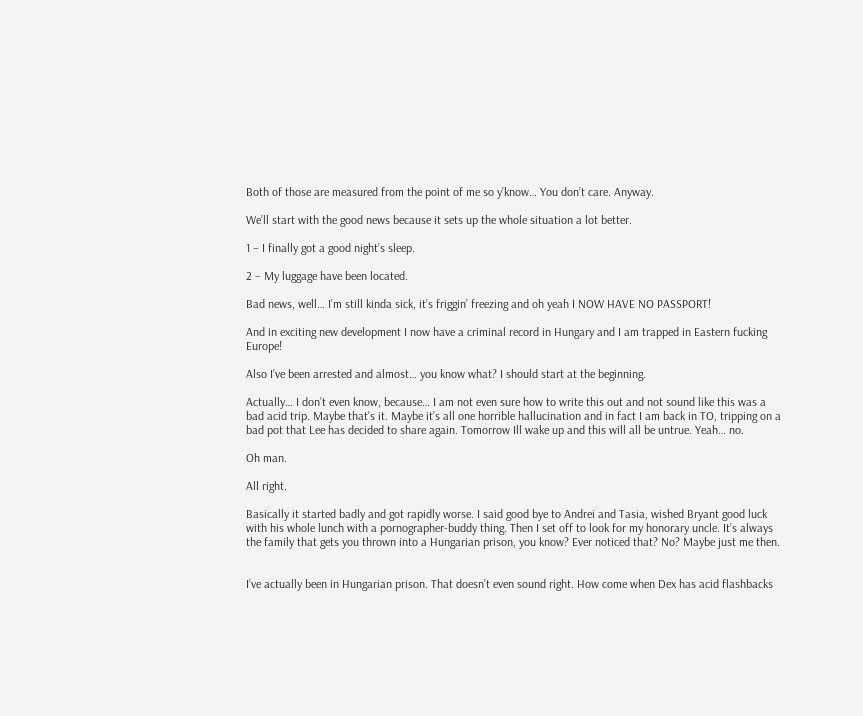Both of those are measured from the point of me so y’know… You don’t care. Anyway.

We’ll start with the good news because it sets up the whole situation a lot better.

1 – I finally got a good night’s sleep.

2 – My luggage have been located.

Bad news, well… I’m still kinda sick, it’s friggin’ freezing and oh yeah I NOW HAVE NO PASSPORT!

And in exciting new development I now have a criminal record in Hungary and I am trapped in Eastern fucking Europe!

Also I’ve been arrested and almost… you know what? I should start at the beginning.

Actually… I don’t even know, because… I am not even sure how to write this out and not sound like this was a bad acid trip. Maybe that’s it. Maybe it’s all one horrible hallucination and in fact I am back in TO, tripping on a bad pot that Lee has decided to share again. Tomorrow Ill wake up and this will all be untrue. Yeah… no.

Oh man.

All right.

Basically it started badly and got rapidly worse. I said good bye to Andrei and Tasia, wished Bryant good luck with his whole lunch with a pornographer-buddy thing. Then I set off to look for my honorary uncle. It’s always the family that gets you thrown into a Hungarian prison, you know? Ever noticed that? No? Maybe just me then.


I’ve actually been in Hungarian prison. That doesn’t even sound right. How come when Dex has acid flashbacks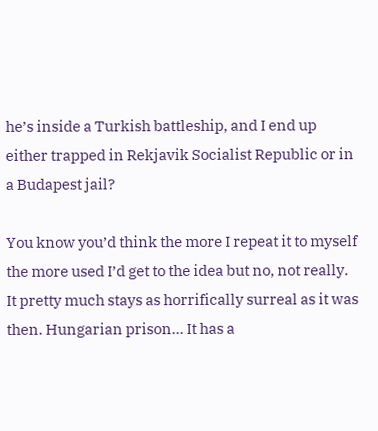he’s inside a Turkish battleship, and I end up either trapped in Rekjavik Socialist Republic or in a Budapest jail?

You know you’d think the more I repeat it to myself the more used I’d get to the idea but no, not really. It pretty much stays as horrifically surreal as it was then. Hungarian prison… It has a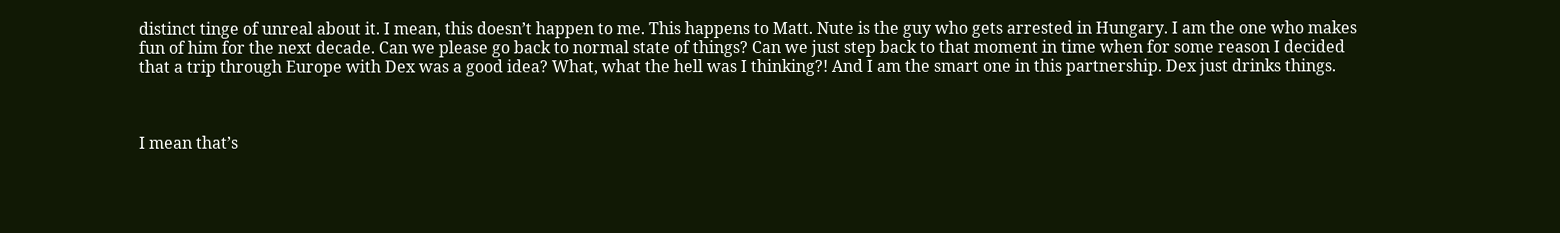distinct tinge of unreal about it. I mean, this doesn’t happen to me. This happens to Matt. Nute is the guy who gets arrested in Hungary. I am the one who makes fun of him for the next decade. Can we please go back to normal state of things? Can we just step back to that moment in time when for some reason I decided that a trip through Europe with Dex was a good idea? What, what the hell was I thinking?! And I am the smart one in this partnership. Dex just drinks things.



I mean that’s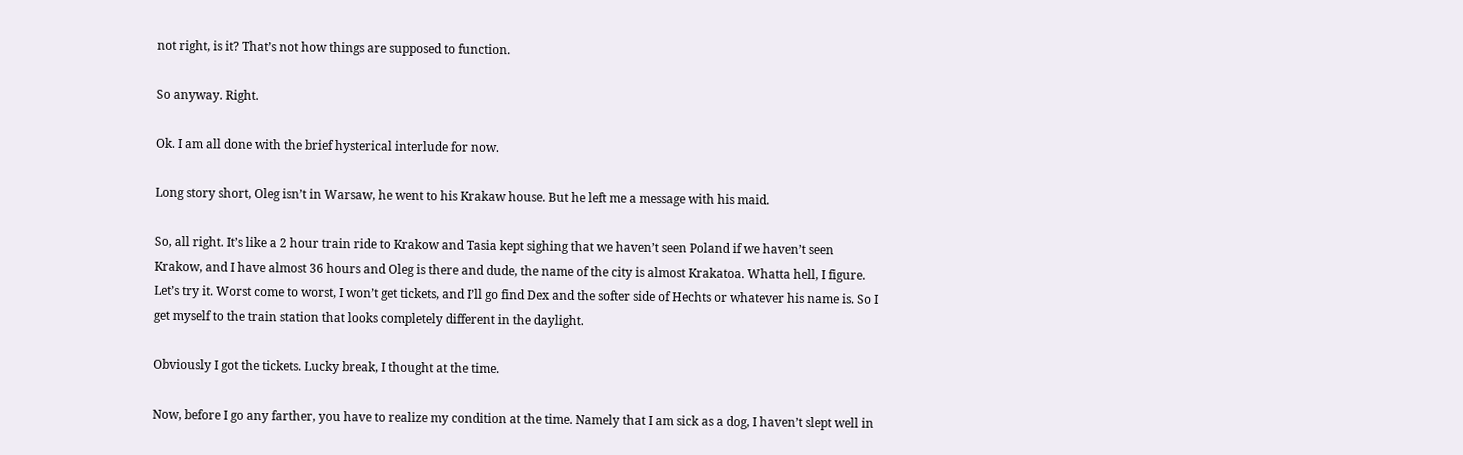not right, is it? That’s not how things are supposed to function.

So anyway. Right.

Ok. I am all done with the brief hysterical interlude for now.

Long story short, Oleg isn’t in Warsaw, he went to his Krakaw house. But he left me a message with his maid.

So, all right. It’s like a 2 hour train ride to Krakow and Tasia kept sighing that we haven’t seen Poland if we haven’t seen Krakow, and I have almost 36 hours and Oleg is there and dude, the name of the city is almost Krakatoa. Whatta hell, I figure. Let’s try it. Worst come to worst, I won’t get tickets, and I’ll go find Dex and the softer side of Hechts or whatever his name is. So I get myself to the train station that looks completely different in the daylight.

Obviously I got the tickets. Lucky break, I thought at the time.

Now, before I go any farther, you have to realize my condition at the time. Namely that I am sick as a dog, I haven’t slept well in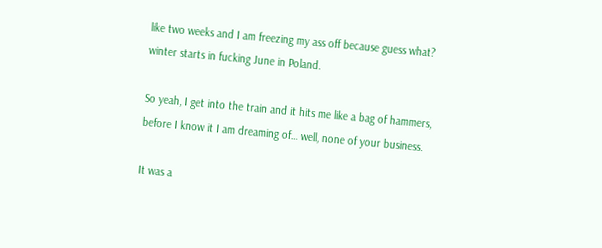like two weeks and I am freezing my ass off because guess what? winter starts in fucking June in Poland.

So yeah, I get into the train and it hits me like a bag of hammers, before I know it I am dreaming of… well, none of your business.

It was a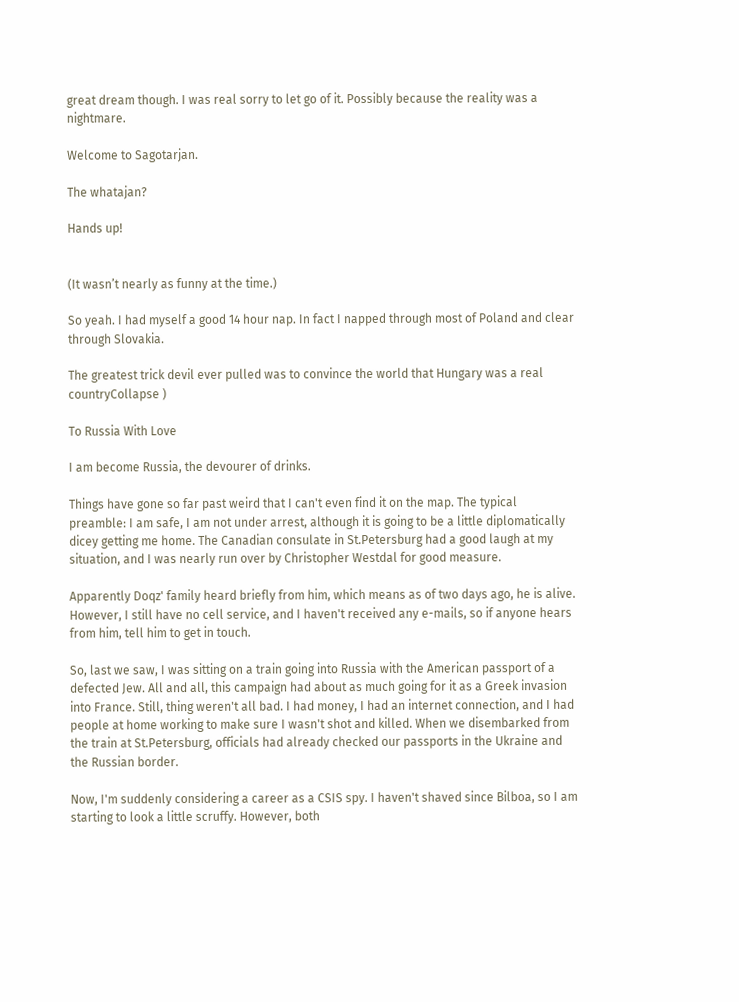great dream though. I was real sorry to let go of it. Possibly because the reality was a nightmare.

Welcome to Sagotarjan.

The whatajan?

Hands up!


(It wasn’t nearly as funny at the time.)

So yeah. I had myself a good 14 hour nap. In fact I napped through most of Poland and clear through Slovakia.

The greatest trick devil ever pulled was to convince the world that Hungary was a real countryCollapse )

To Russia With Love

I am become Russia, the devourer of drinks.

Things have gone so far past weird that I can't even find it on the map. The typical preamble: I am safe, I am not under arrest, although it is going to be a little diplomatically dicey getting me home. The Canadian consulate in St.Petersburg had a good laugh at my situation, and I was nearly run over by Christopher Westdal for good measure.

Apparently Doqz' family heard briefly from him, which means as of two days ago, he is alive. However, I still have no cell service, and I haven't received any e-mails, so if anyone hears from him, tell him to get in touch.

So, last we saw, I was sitting on a train going into Russia with the American passport of a defected Jew. All and all, this campaign had about as much going for it as a Greek invasion into France. Still, thing weren't all bad. I had money, I had an internet connection, and I had people at home working to make sure I wasn't shot and killed. When we disembarked from the train at St.Petersburg, officials had already checked our passports in the Ukraine and the Russian border.

Now, I'm suddenly considering a career as a CSIS spy. I haven't shaved since Bilboa, so I am starting to look a little scruffy. However, both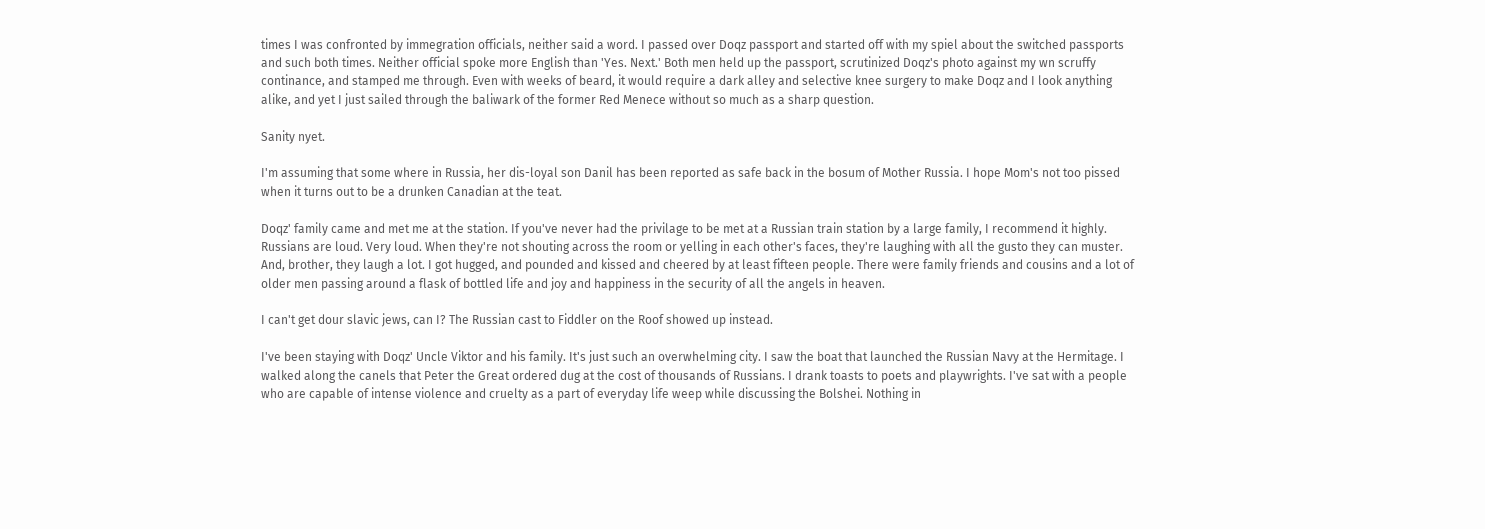times I was confronted by immegration officials, neither said a word. I passed over Doqz passport and started off with my spiel about the switched passports and such both times. Neither official spoke more English than 'Yes. Next.' Both men held up the passport, scrutinized Doqz's photo against my wn scruffy continance, and stamped me through. Even with weeks of beard, it would require a dark alley and selective knee surgery to make Doqz and I look anything alike, and yet I just sailed through the baliwark of the former Red Menece without so much as a sharp question.

Sanity nyet.

I'm assuming that some where in Russia, her dis-loyal son Danil has been reported as safe back in the bosum of Mother Russia. I hope Mom's not too pissed when it turns out to be a drunken Canadian at the teat.

Doqz' family came and met me at the station. If you've never had the privilage to be met at a Russian train station by a large family, I recommend it highly. Russians are loud. Very loud. When they're not shouting across the room or yelling in each other's faces, they're laughing with all the gusto they can muster. And, brother, they laugh a lot. I got hugged, and pounded and kissed and cheered by at least fifteen people. There were family friends and cousins and a lot of older men passing around a flask of bottled life and joy and happiness in the security of all the angels in heaven.

I can't get dour slavic jews, can I? The Russian cast to Fiddler on the Roof showed up instead.

I've been staying with Doqz' Uncle Viktor and his family. It's just such an overwhelming city. I saw the boat that launched the Russian Navy at the Hermitage. I walked along the canels that Peter the Great ordered dug at the cost of thousands of Russians. I drank toasts to poets and playwrights. I've sat with a people who are capable of intense violence and cruelty as a part of everyday life weep while discussing the Bolshei. Nothing in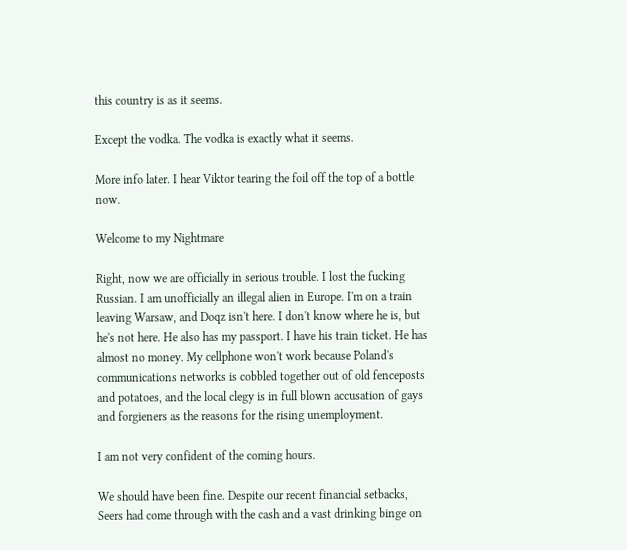this country is as it seems.

Except the vodka. The vodka is exactly what it seems.

More info later. I hear Viktor tearing the foil off the top of a bottle now.

Welcome to my Nightmare

Right, now we are officially in serious trouble. I lost the fucking Russian. I am unofficially an illegal alien in Europe. I'm on a train leaving Warsaw, and Doqz isn't here. I don't know where he is, but he's not here. He also has my passport. I have his train ticket. He has almost no money. My cellphone won't work because Poland's communications networks is cobbled together out of old fenceposts and potatoes, and the local clegy is in full blown accusation of gays and forgieners as the reasons for the rising unemployment.

I am not very confident of the coming hours.

We should have been fine. Despite our recent financial setbacks, Seers had come through with the cash and a vast drinking binge on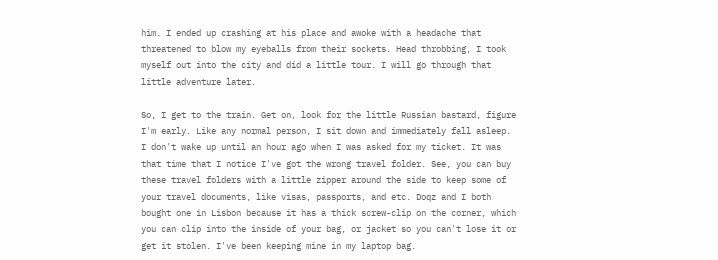him. I ended up crashing at his place and awoke with a headache that threatened to blow my eyeballs from their sockets. Head throbbing, I took myself out into the city and did a little tour. I will go through that little adventure later.

So, I get to the train. Get on, look for the little Russian bastard, figure I'm early. Like any normal person, I sit down and immediately fall asleep. I don't wake up until an hour ago when I was asked for my ticket. It was that time that I notice I've got the wrong travel folder. See, you can buy these travel folders with a little zipper around the side to keep some of your travel documents, like visas, passports, and etc. Doqz and I both bought one in Lisbon because it has a thick screw-clip on the corner, which you can clip into the inside of your bag, or jacket so you can't lose it or get it stolen. I've been keeping mine in my laptop bag.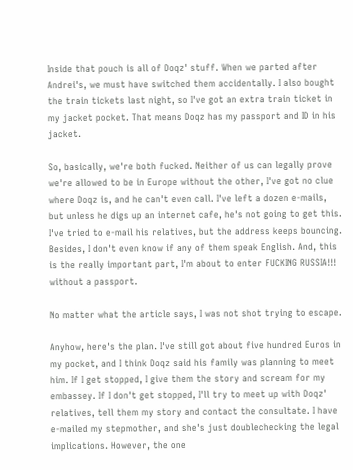Inside that pouch is all of Doqz' stuff. When we parted after Andrei's, we must have switched them accidentally. I also bought the train tickets last night, so I've got an extra train ticket in my jacket pocket. That means Doqz has my passport and ID in his jacket.

So, basically, we're both fucked. Neither of us can legally prove we're allowed to be in Europe without the other, I've got no clue where Doqz is, and he can't even call. I've left a dozen e-mails, but unless he digs up an internet cafe, he's not going to get this. I've tried to e-mail his relatives, but the address keeps bouncing. Besides, I don't even know if any of them speak English. And, this is the really important part, I'm about to enter FUCKING RUSSIA!!! without a passport.

No matter what the article says, I was not shot trying to escape.

Anyhow, here's the plan. I've still got about five hundred Euros in my pocket, and I think Doqz said his family was planning to meet him. If I get stopped, I give them the story and scream for my embassey. If I don't get stopped, I'll try to meet up with Doqz' relatives, tell them my story and contact the consultate. I have e-mailed my stepmother, and she's just doublechecking the legal implications. However, the one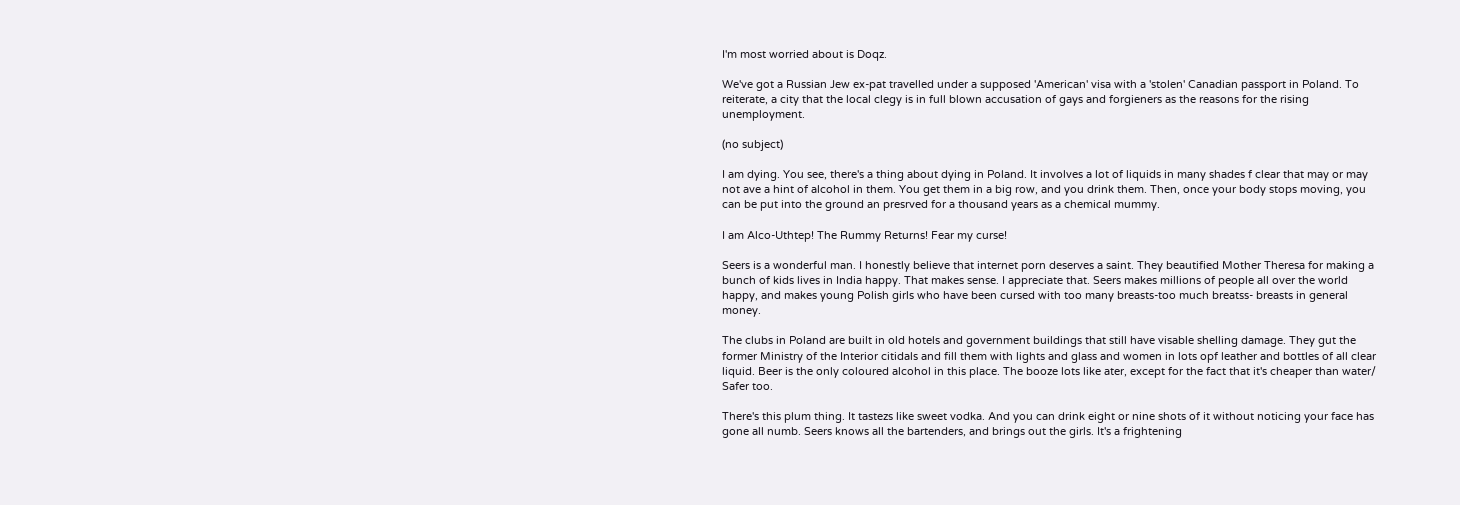I'm most worried about is Doqz.

We've got a Russian Jew ex-pat travelled under a supposed 'American' visa with a 'stolen' Canadian passport in Poland. To reiterate, a city that the local clegy is in full blown accusation of gays and forgieners as the reasons for the rising unemployment.

(no subject)

I am dying. You see, there's a thing about dying in Poland. It involves a lot of liquids in many shades f clear that may or may not ave a hint of alcohol in them. You get them in a big row, and you drink them. Then, once your body stops moving, you can be put into the ground an presrved for a thousand years as a chemical mummy.

I am Alco-Uthtep! The Rummy Returns! Fear my curse!

Seers is a wonderful man. I honestly believe that internet porn deserves a saint. They beautified Mother Theresa for making a bunch of kids lives in India happy. That makes sense. I appreciate that. Seers makes millions of people all over the world happy, and makes young Polish girls who have been cursed with too many breasts-too much breatss- breasts in general money.

The clubs in Poland are built in old hotels and government buildings that still have visable shelling damage. They gut the former Ministry of the Interior citidals and fill them with lights and glass and women in lots opf leather and bottles of all clear liquid. Beer is the only coloured alcohol in this place. The booze lots like ater, except for the fact that it's cheaper than water/ Safer too.

There's this plum thing. It tastezs like sweet vodka. And you can drink eight or nine shots of it without noticing your face has gone all numb. Seers knows all the bartenders, and brings out the girls. It's a frightening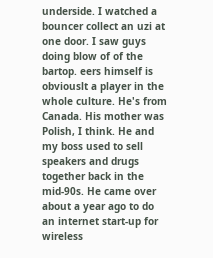underside. I watched a bouncer collect an uzi at one door. I saw guys doing blow of of the bartop. eers himself is obviouslt a player in the whole culture. He's from Canada. His mother was Polish, I think. He and my boss used to sell speakers and drugs together back in the mid-90s. He came over about a year ago to do an internet start-up for wireless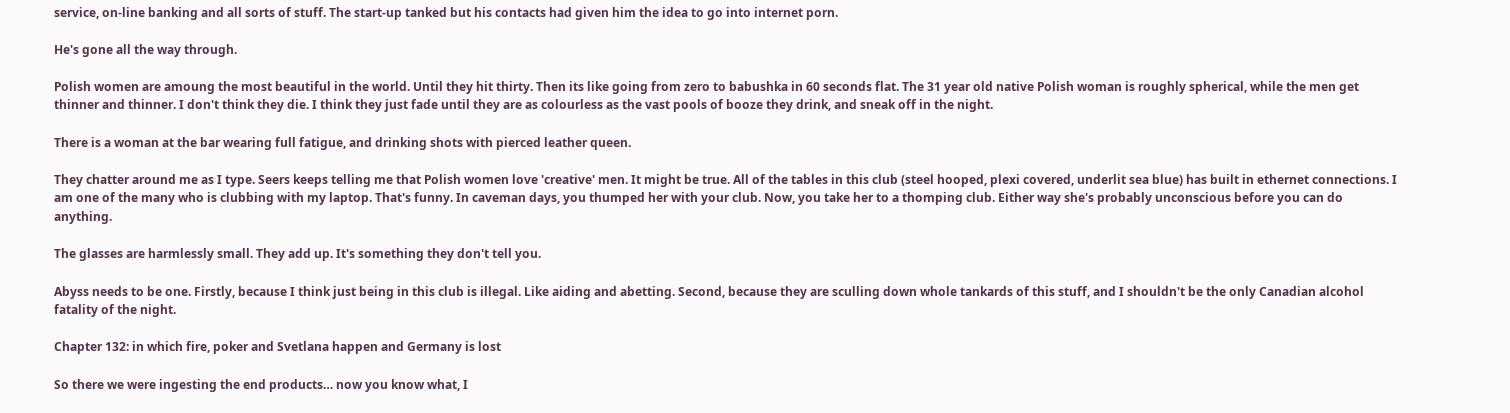service, on-line banking and all sorts of stuff. The start-up tanked but his contacts had given him the idea to go into internet porn.

He's gone all the way through.

Polish women are amoung the most beautiful in the world. Until they hit thirty. Then its like going from zero to babushka in 60 seconds flat. The 31 year old native Polish woman is roughly spherical, while the men get thinner and thinner. I don't think they die. I think they just fade until they are as colourless as the vast pools of booze they drink, and sneak off in the night.

There is a woman at the bar wearing full fatigue, and drinking shots with pierced leather queen.

They chatter around me as I type. Seers keeps telling me that Polish women love 'creative' men. It might be true. All of the tables in this club (steel hooped, plexi covered, underlit sea blue) has built in ethernet connections. I am one of the many who is clubbing with my laptop. That's funny. In caveman days, you thumped her with your club. Now, you take her to a thomping club. Either way she's probably unconscious before you can do anything.

The glasses are harmlessly small. They add up. It's something they don't tell you.

Abyss needs to be one. Firstly, because I think just being in this club is illegal. Like aiding and abetting. Second, because they are sculling down whole tankards of this stuff, and I shouldn't be the only Canadian alcohol fatality of the night.

Chapter 132: in which fire, poker and Svetlana happen and Germany is lost

So there we were ingesting the end products… now you know what, I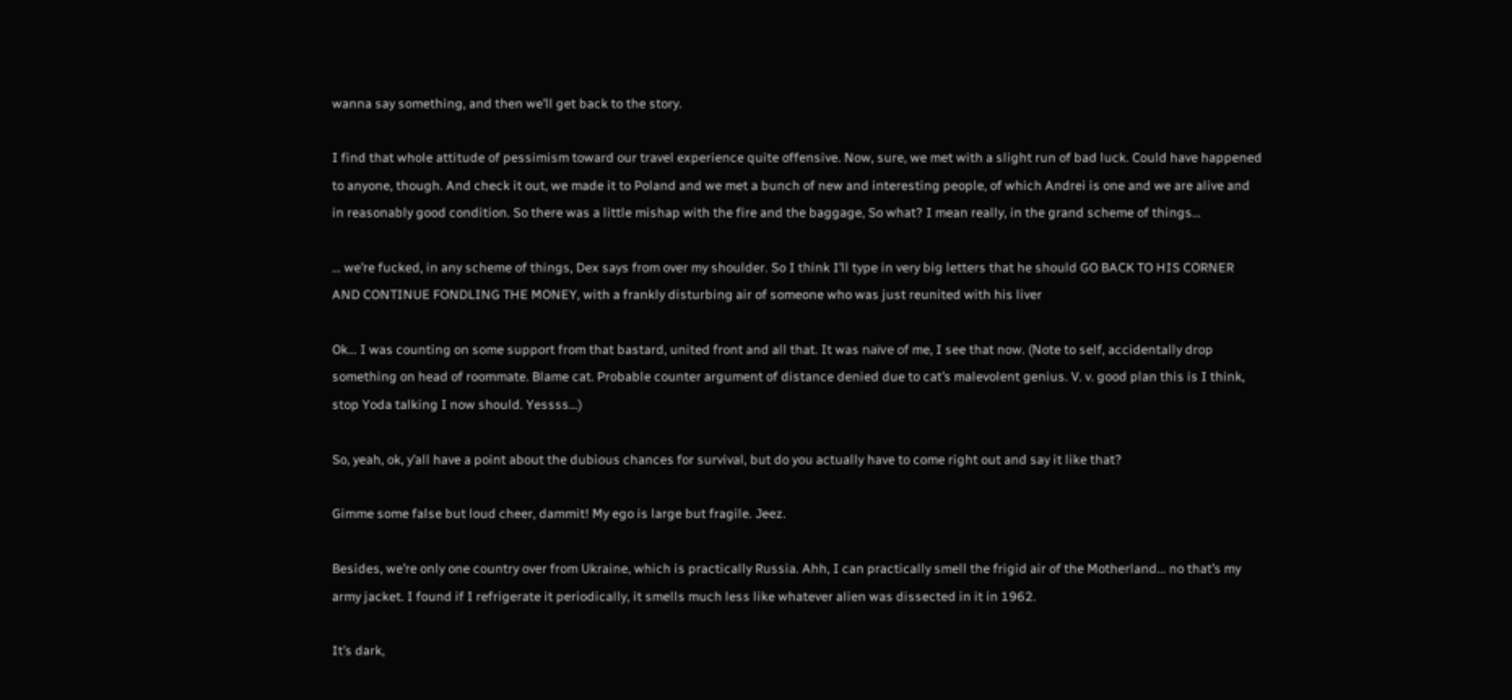wanna say something, and then we’ll get back to the story.

I find that whole attitude of pessimism toward our travel experience quite offensive. Now, sure, we met with a slight run of bad luck. Could have happened to anyone, though. And check it out, we made it to Poland and we met a bunch of new and interesting people, of which Andrei is one and we are alive and in reasonably good condition. So there was a little mishap with the fire and the baggage, So what? I mean really, in the grand scheme of things…

… we’re fucked, in any scheme of things, Dex says from over my shoulder. So I think I’ll type in very big letters that he should GO BACK TO HIS CORNER AND CONTINUE FONDLING THE MONEY, with a frankly disturbing air of someone who was just reunited with his liver

Ok… I was counting on some support from that bastard, united front and all that. It was naïve of me, I see that now. (Note to self, accidentally drop something on head of roommate. Blame cat. Probable counter argument of distance denied due to cat’s malevolent genius. V. v. good plan this is I think, stop Yoda talking I now should. Yessss…)

So, yeah, ok, y’all have a point about the dubious chances for survival, but do you actually have to come right out and say it like that?

Gimme some false but loud cheer, dammit! My ego is large but fragile. Jeez.

Besides, we’re only one country over from Ukraine, which is practically Russia. Ahh, I can practically smell the frigid air of the Motherland… no that’s my army jacket. I found if I refrigerate it periodically, it smells much less like whatever alien was dissected in it in 1962.

It’s dark,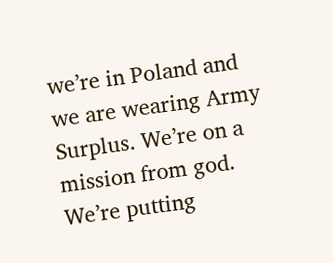we’re in Poland and we are wearing Army Surplus. We’re on a mission from god. We’re putting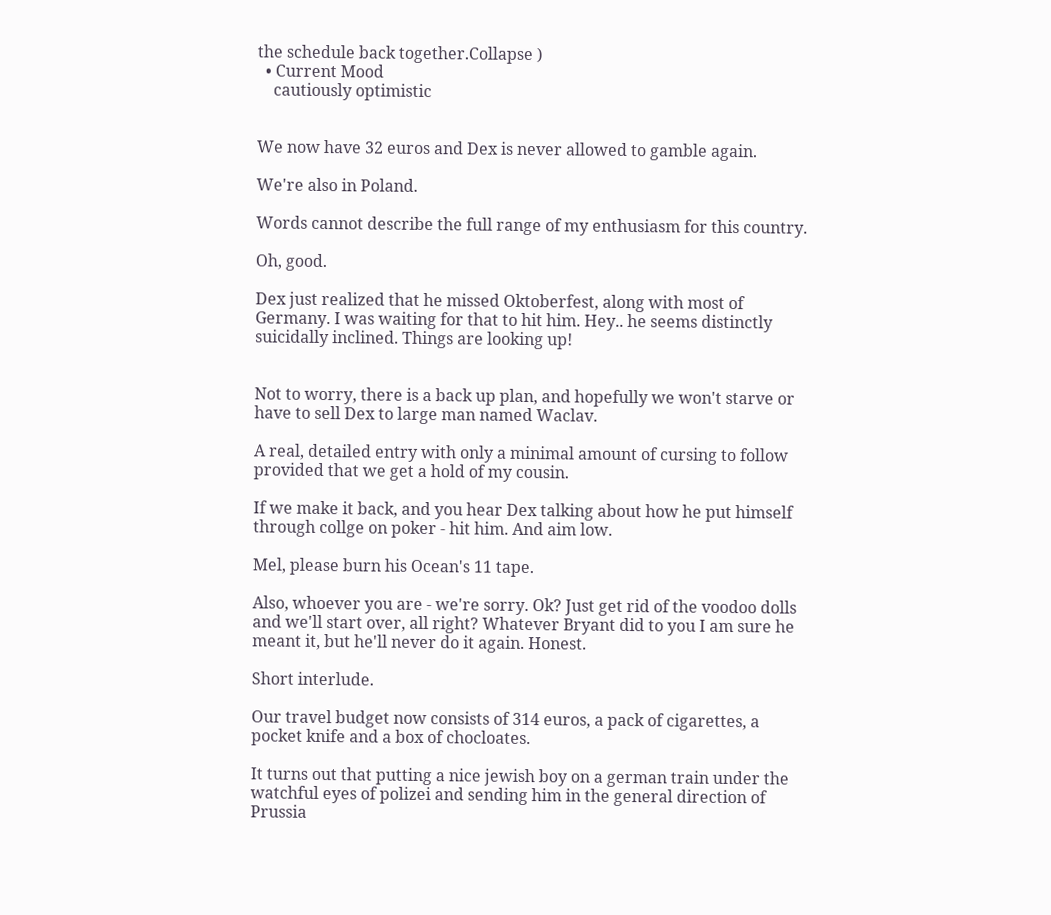the schedule back together.Collapse )
  • Current Mood
    cautiously optimistic


We now have 32 euros and Dex is never allowed to gamble again.

We're also in Poland.

Words cannot describe the full range of my enthusiasm for this country.

Oh, good.

Dex just realized that he missed Oktoberfest, along with most of Germany. I was waiting for that to hit him. Hey.. he seems distinctly suicidally inclined. Things are looking up!


Not to worry, there is a back up plan, and hopefully we won't starve or have to sell Dex to large man named Waclav.

A real, detailed entry with only a minimal amount of cursing to follow provided that we get a hold of my cousin.

If we make it back, and you hear Dex talking about how he put himself through collge on poker - hit him. And aim low.

Mel, please burn his Ocean's 11 tape.

Also, whoever you are - we're sorry. Ok? Just get rid of the voodoo dolls and we'll start over, all right? Whatever Bryant did to you I am sure he meant it, but he'll never do it again. Honest.

Short interlude.

Our travel budget now consists of 314 euros, a pack of cigarettes, a pocket knife and a box of chocloates.

It turns out that putting a nice jewish boy on a german train under the watchful eyes of polizei and sending him in the general direction of Prussia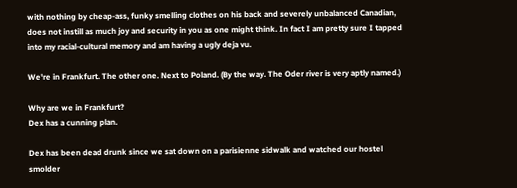with nothing by cheap-ass, funky smelling clothes on his back and severely unbalanced Canadian, does not instill as much joy and security in you as one might think. In fact I am pretty sure I tapped into my racial-cultural memory and am having a ugly deja vu.

We're in Frankfurt. The other one. Next to Poland. (By the way. The Oder river is very aptly named.)

Why are we in Frankfurt?
Dex has a cunning plan.

Dex has been dead drunk since we sat down on a parisienne sidwalk and watched our hostel smolder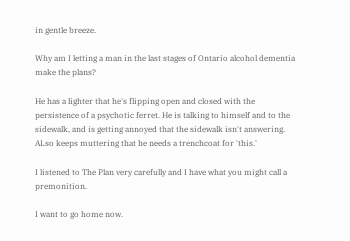in gentle breeze.

Why am I letting a man in the last stages of Ontario alcohol dementia make the plans?

He has a lighter that he's flipping open and closed with the persistence of a psychotic ferret. He is talking to himself and to the sidewalk, and is getting annoyed that the sidewalk isn't answering. ALso keeps muttering that he needs a trenchcoat for 'this.'

I listened to The Plan very carefully and I have what you might call a premonition.

I want to go home now.